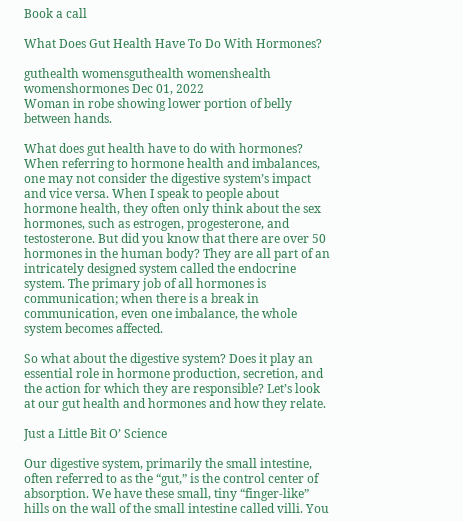Book a call

What Does Gut Health Have To Do With Hormones?

guthealth womensguthealth womenshealth womenshormones Dec 01, 2022
Woman in robe showing lower portion of belly between hands.

What does gut health have to do with hormones? When referring to hormone health and imbalances, one may not consider the digestive system’s impact and vice versa. When I speak to people about hormone health, they often only think about the sex hormones, such as estrogen, progesterone, and testosterone. But did you know that there are over 50 hormones in the human body? They are all part of an intricately designed system called the endocrine system. The primary job of all hormones is communication; when there is a break in communication, even one imbalance, the whole system becomes affected.

So what about the digestive system? Does it play an essential role in hormone production, secretion, and the action for which they are responsible? Let’s look at our gut health and hormones and how they relate.

Just a Little Bit O’ Science

Our digestive system, primarily the small intestine, often referred to as the “gut,” is the control center of absorption. We have these small, tiny “finger-like” hills on the wall of the small intestine called villi. You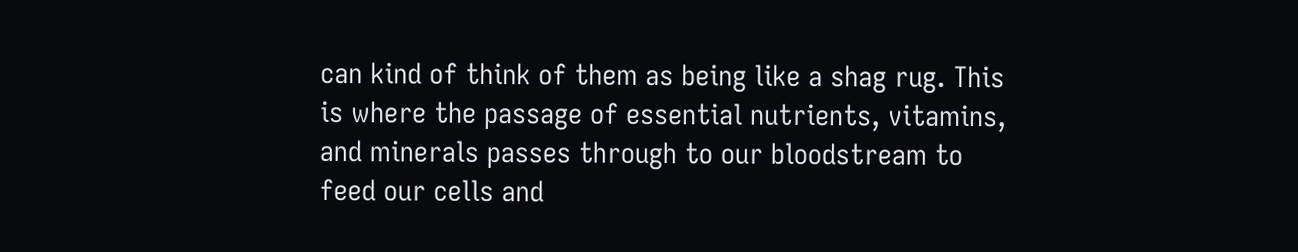can kind of think of them as being like a shag rug. This is where the passage of essential nutrients, vitamins, and minerals passes through to our bloodstream to feed our cells and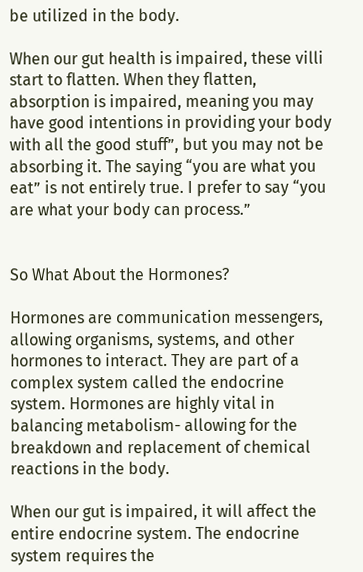be utilized in the body.

When our gut health is impaired, these villi start to flatten. When they flatten, absorption is impaired, meaning you may have good intentions in providing your body with all the good stuff”, but you may not be absorbing it. The saying “you are what you eat” is not entirely true. I prefer to say “you are what your body can process.”


So What About the Hormones?

Hormones are communication messengers, allowing organisms, systems, and other hormones to interact. They are part of a complex system called the endocrine system. Hormones are highly vital in balancing metabolism- allowing for the breakdown and replacement of chemical reactions in the body.

When our gut is impaired, it will affect the entire endocrine system. The endocrine system requires the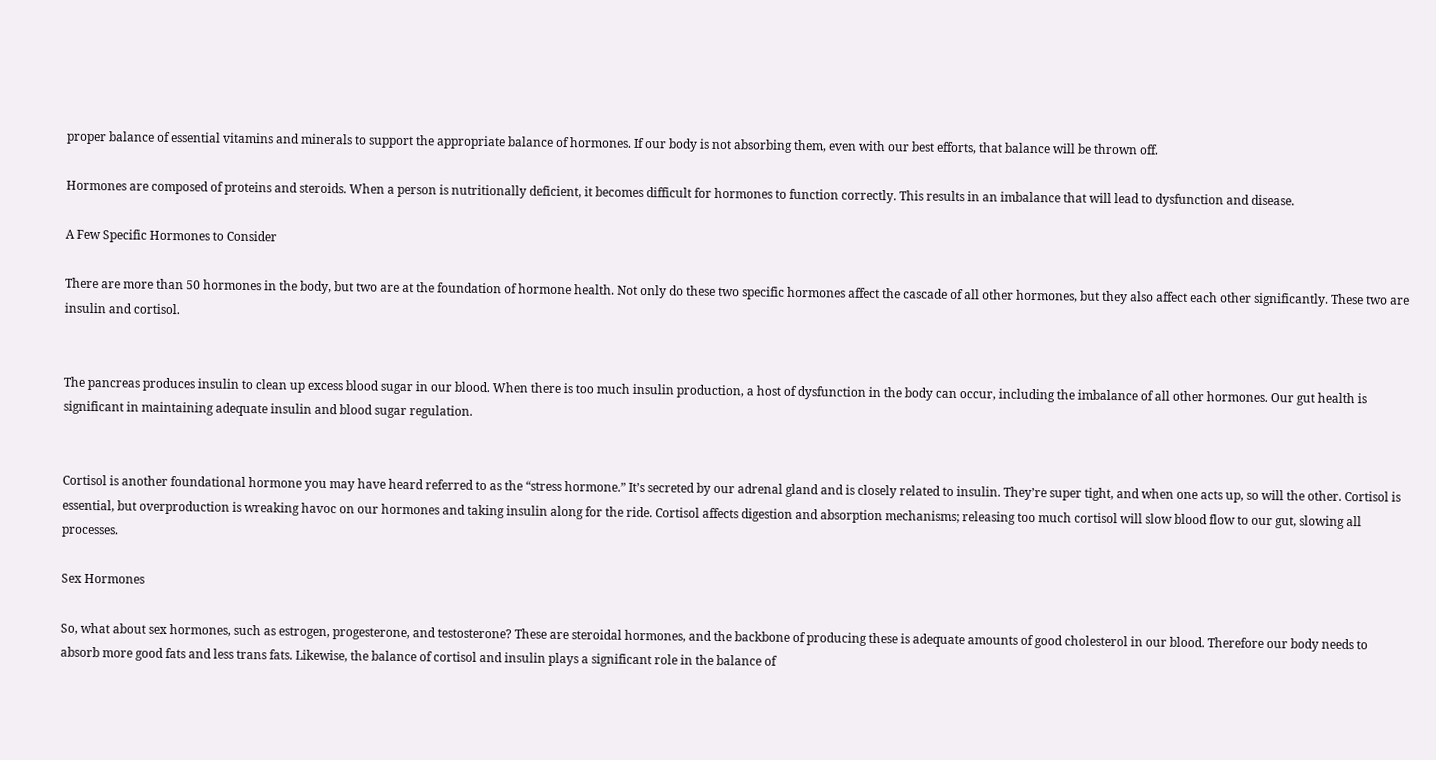proper balance of essential vitamins and minerals to support the appropriate balance of hormones. If our body is not absorbing them, even with our best efforts, that balance will be thrown off.

Hormones are composed of proteins and steroids. When a person is nutritionally deficient, it becomes difficult for hormones to function correctly. This results in an imbalance that will lead to dysfunction and disease.

A Few Specific Hormones to Consider

There are more than 50 hormones in the body, but two are at the foundation of hormone health. Not only do these two specific hormones affect the cascade of all other hormones, but they also affect each other significantly. These two are insulin and cortisol.


The pancreas produces insulin to clean up excess blood sugar in our blood. When there is too much insulin production, a host of dysfunction in the body can occur, including the imbalance of all other hormones. Our gut health is significant in maintaining adequate insulin and blood sugar regulation.


Cortisol is another foundational hormone you may have heard referred to as the “stress hormone.” It’s secreted by our adrenal gland and is closely related to insulin. They’re super tight, and when one acts up, so will the other. Cortisol is essential, but overproduction is wreaking havoc on our hormones and taking insulin along for the ride. Cortisol affects digestion and absorption mechanisms; releasing too much cortisol will slow blood flow to our gut, slowing all processes.

Sex Hormones

So, what about sex hormones, such as estrogen, progesterone, and testosterone? These are steroidal hormones, and the backbone of producing these is adequate amounts of good cholesterol in our blood. Therefore our body needs to absorb more good fats and less trans fats. Likewise, the balance of cortisol and insulin plays a significant role in the balance of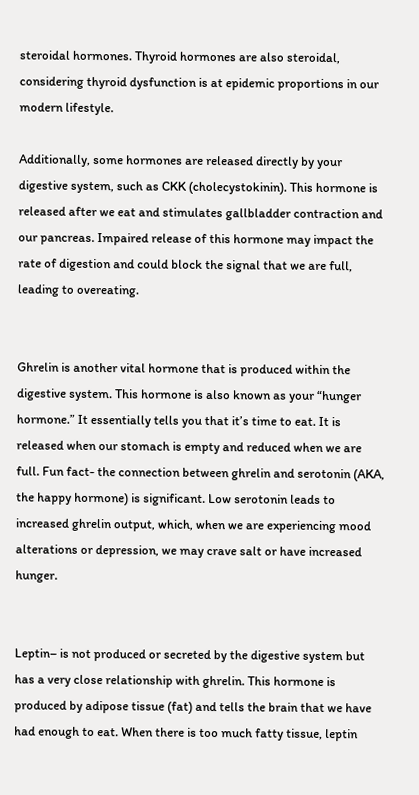steroidal hormones. Thyroid hormones are also steroidal, considering thyroid dysfunction is at epidemic proportions in our modern lifestyle.

Additionally, some hormones are released directly by your digestive system, such as CKK (cholecystokinin). This hormone is released after we eat and stimulates gallbladder contraction and our pancreas. Impaired release of this hormone may impact the rate of digestion and could block the signal that we are full, leading to overeating.


Ghrelin is another vital hormone that is produced within the digestive system. This hormone is also known as your “hunger hormone.” It essentially tells you that it’s time to eat. It is released when our stomach is empty and reduced when we are full. Fun fact- the connection between ghrelin and serotonin (AKA, the happy hormone) is significant. Low serotonin leads to increased ghrelin output, which, when we are experiencing mood alterations or depression, we may crave salt or have increased hunger.


Leptin– is not produced or secreted by the digestive system but has a very close relationship with ghrelin. This hormone is produced by adipose tissue (fat) and tells the brain that we have had enough to eat. When there is too much fatty tissue, leptin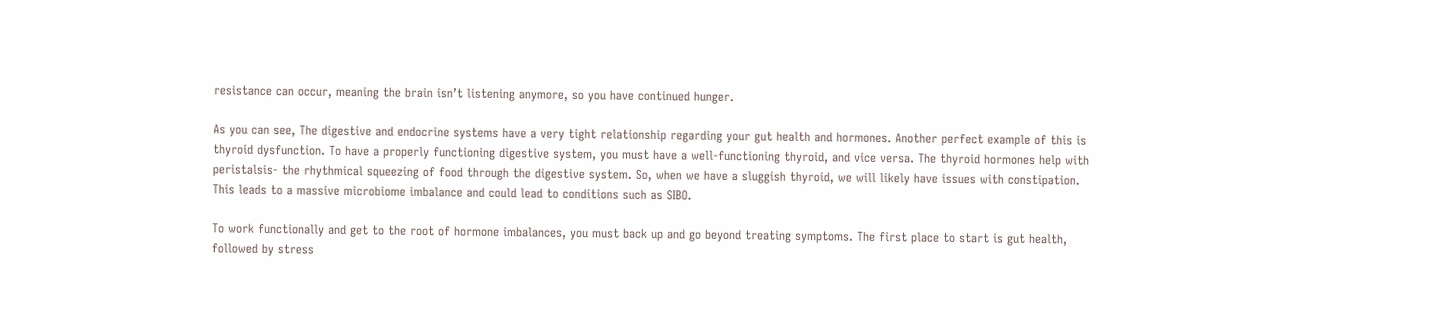resistance can occur, meaning the brain isn’t listening anymore, so you have continued hunger.

As you can see, The digestive and endocrine systems have a very tight relationship regarding your gut health and hormones. Another perfect example of this is thyroid dysfunction. To have a properly functioning digestive system, you must have a well-functioning thyroid, and vice versa. The thyroid hormones help with peristalsis- the rhythmical squeezing of food through the digestive system. So, when we have a sluggish thyroid, we will likely have issues with constipation. This leads to a massive microbiome imbalance and could lead to conditions such as SIBO.

To work functionally and get to the root of hormone imbalances, you must back up and go beyond treating symptoms. The first place to start is gut health, followed by stress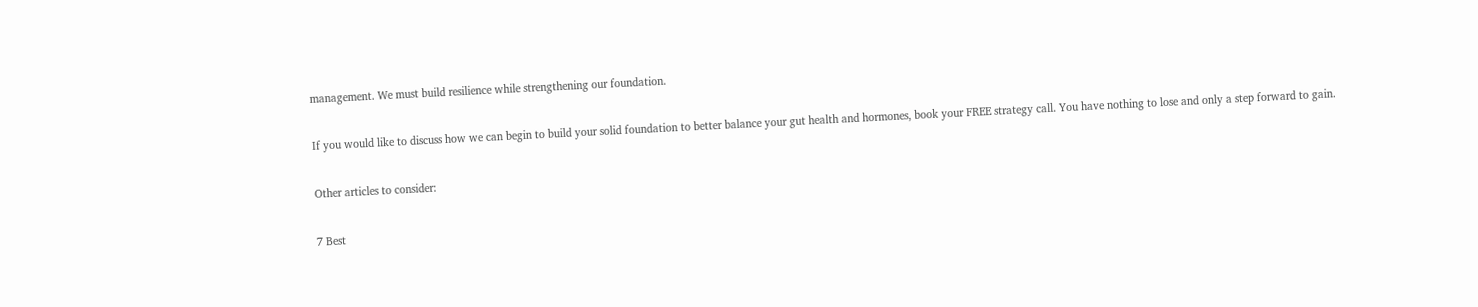management. We must build resilience while strengthening our foundation.

If you would like to discuss how we can begin to build your solid foundation to better balance your gut health and hormones, book your FREE strategy call. You have nothing to lose and only a step forward to gain.

Other articles to consider:

7 Best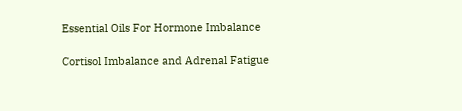Essential Oils For Hormone Imbalance

Cortisol Imbalance and Adrenal Fatigue